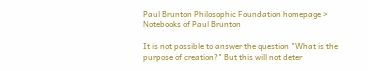Paul Brunton Philosophic Foundation homepage > Notebooks of Paul Brunton

It is not possible to answer the question "What is the purpose of creation?" But this will not deter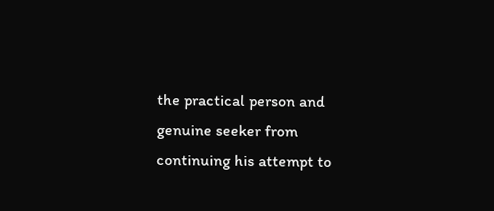the practical person and genuine seeker from continuing his attempt to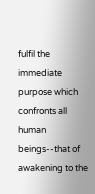fulfil the immediate purpose which confronts all human beings--that of awakening to the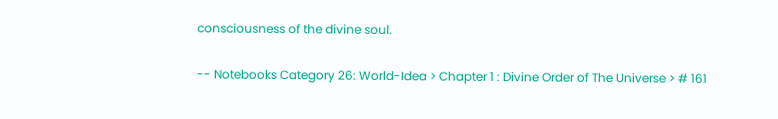consciousness of the divine soul.

-- Notebooks Category 26: World-Idea > Chapter 1 : Divine Order of The Universe > # 161